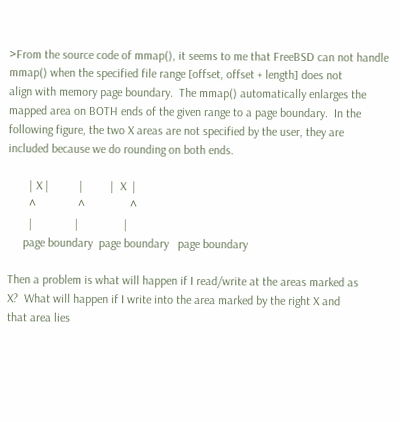>From the source code of mmap(), it seems to me that FreeBSD can not handle
mmap() when the specified file range [offset, offset + length] does not
align with memory page boundary.  The mmap() automatically enlarges the
mapped area on BOTH ends of the given range to a page boundary.  In the
following figure, the two X areas are not specified by the user, they are
included because we do rounding on both ends.

       | X |          |         |  X  |
       ^              ^               ^
       |              |               |
     page boundary  page boundary   page boundary

Then a problem is what will happen if I read/write at the areas marked as
X?  What will happen if I write into the area marked by the right X and
that area lies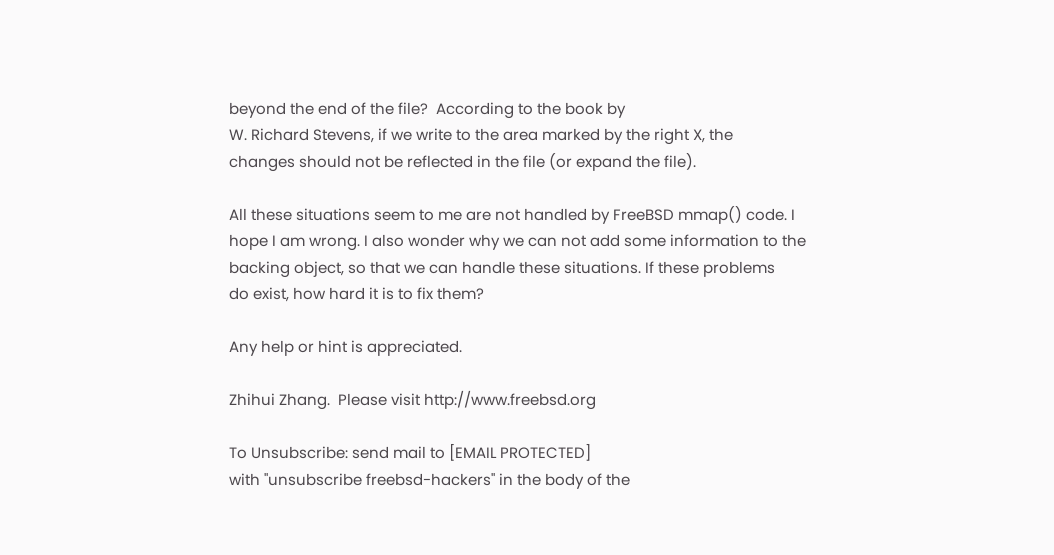beyond the end of the file?  According to the book by
W. Richard Stevens, if we write to the area marked by the right X, the
changes should not be reflected in the file (or expand the file).

All these situations seem to me are not handled by FreeBSD mmap() code. I
hope I am wrong. I also wonder why we can not add some information to the
backing object, so that we can handle these situations. If these problems
do exist, how hard it is to fix them?

Any help or hint is appreciated.

Zhihui Zhang.  Please visit http://www.freebsd.org

To Unsubscribe: send mail to [EMAIL PROTECTED]
with "unsubscribe freebsd-hackers" in the body of the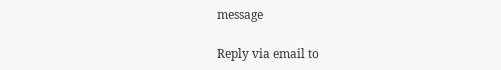message

Reply via email to